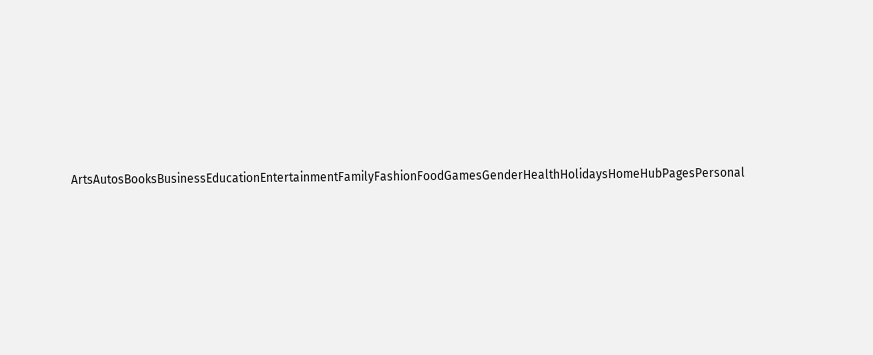ArtsAutosBooksBusinessEducationEntertainmentFamilyFashionFoodGamesGenderHealthHolidaysHomeHubPagesPersonal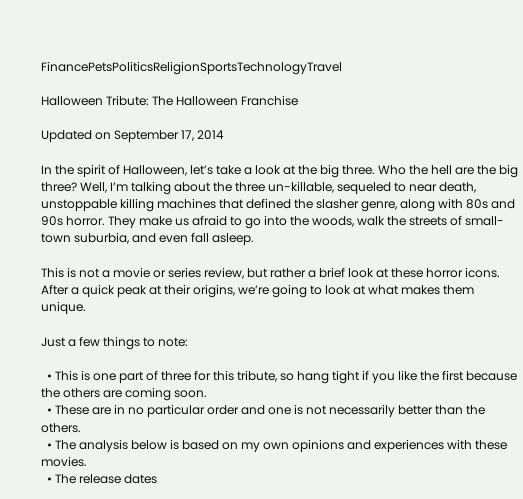FinancePetsPoliticsReligionSportsTechnologyTravel

Halloween Tribute: The Halloween Franchise

Updated on September 17, 2014

In the spirit of Halloween, let’s take a look at the big three. Who the hell are the big three? Well, I’m talking about the three un-killable, sequeled to near death, unstoppable killing machines that defined the slasher genre, along with 80s and 90s horror. They make us afraid to go into the woods, walk the streets of small-town suburbia, and even fall asleep.

This is not a movie or series review, but rather a brief look at these horror icons. After a quick peak at their origins, we’re going to look at what makes them unique.

Just a few things to note:

  • This is one part of three for this tribute, so hang tight if you like the first because the others are coming soon.
  • These are in no particular order and one is not necessarily better than the others.
  • The analysis below is based on my own opinions and experiences with these movies.
  • The release dates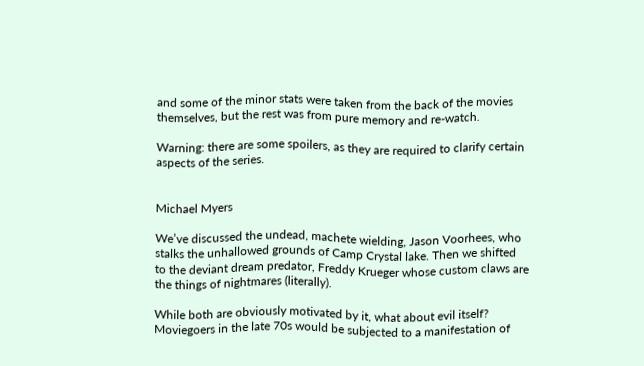and some of the minor stats were taken from the back of the movies themselves, but the rest was from pure memory and re-watch.

Warning: there are some spoilers, as they are required to clarify certain aspects of the series.


Michael Myers

We’ve discussed the undead, machete wielding, Jason Voorhees, who stalks the unhallowed grounds of Camp Crystal lake. Then we shifted to the deviant dream predator, Freddy Krueger whose custom claws are the things of nightmares (literally).

While both are obviously motivated by it, what about evil itself? Moviegoers in the late 70s would be subjected to a manifestation of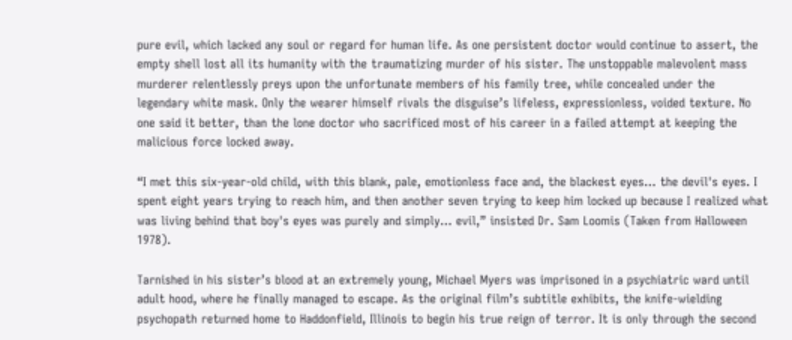pure evil, which lacked any soul or regard for human life. As one persistent doctor would continue to assert, the empty shell lost all its humanity with the traumatizing murder of his sister. The unstoppable malevolent mass murderer relentlessly preys upon the unfortunate members of his family tree, while concealed under the legendary white mask. Only the wearer himself rivals the disguise’s lifeless, expressionless, voided texture. No one said it better, than the lone doctor who sacrificed most of his career in a failed attempt at keeping the malicious force locked away.

“I met this six-year-old child, with this blank, pale, emotionless face and, the blackest eyes... the devil's eyes. I spent eight years trying to reach him, and then another seven trying to keep him locked up because I realized what was living behind that boy's eyes was purely and simply... evil,” insisted Dr. Sam Loomis (Taken from Halloween 1978).

Tarnished in his sister’s blood at an extremely young, Michael Myers was imprisoned in a psychiatric ward until adult hood, where he finally managed to escape. As the original film’s subtitle exhibits, the knife-wielding psychopath returned home to Haddonfield, Illinois to begin his true reign of terror. It is only through the second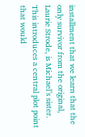installment that we learn that the only survivor from the original, Laurie Strode, is Michael’s sister. This introduces a central plot point that would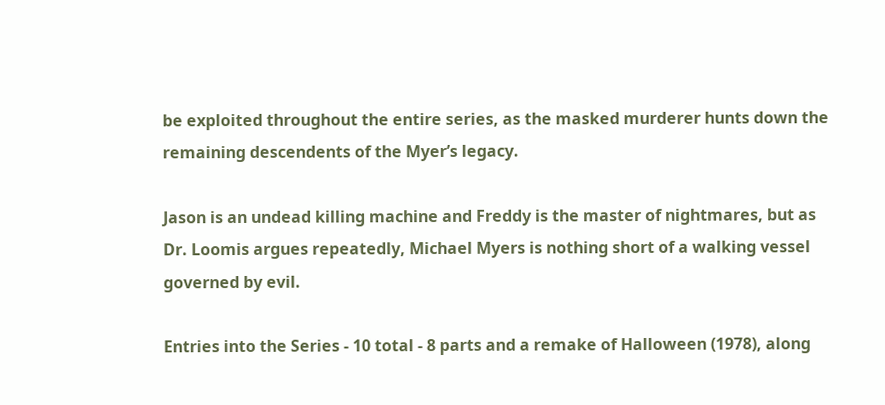be exploited throughout the entire series, as the masked murderer hunts down the remaining descendents of the Myer’s legacy.

Jason is an undead killing machine and Freddy is the master of nightmares, but as Dr. Loomis argues repeatedly, Michael Myers is nothing short of a walking vessel governed by evil.

Entries into the Series - 10 total - 8 parts and a remake of Halloween (1978), along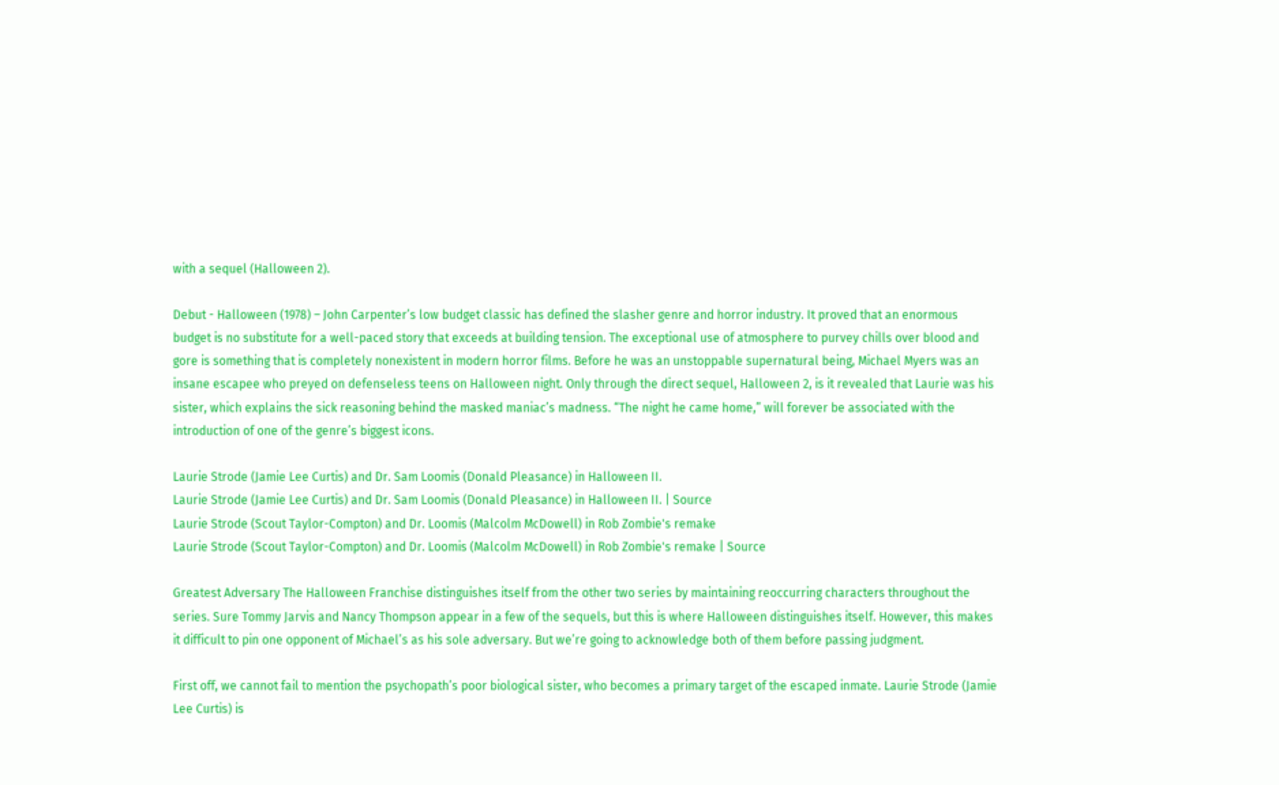with a sequel (Halloween 2).

Debut - Halloween (1978) – John Carpenter’s low budget classic has defined the slasher genre and horror industry. It proved that an enormous budget is no substitute for a well-paced story that exceeds at building tension. The exceptional use of atmosphere to purvey chills over blood and gore is something that is completely nonexistent in modern horror films. Before he was an unstoppable supernatural being, Michael Myers was an insane escapee who preyed on defenseless teens on Halloween night. Only through the direct sequel, Halloween 2, is it revealed that Laurie was his sister, which explains the sick reasoning behind the masked maniac’s madness. “The night he came home,” will forever be associated with the introduction of one of the genre’s biggest icons.

Laurie Strode (Jamie Lee Curtis) and Dr. Sam Loomis (Donald Pleasance) in Halloween II.
Laurie Strode (Jamie Lee Curtis) and Dr. Sam Loomis (Donald Pleasance) in Halloween II. | Source
Laurie Strode (Scout Taylor-Compton) and Dr. Loomis (Malcolm McDowell) in Rob Zombie's remake
Laurie Strode (Scout Taylor-Compton) and Dr. Loomis (Malcolm McDowell) in Rob Zombie's remake | Source

Greatest Adversary The Halloween Franchise distinguishes itself from the other two series by maintaining reoccurring characters throughout the series. Sure Tommy Jarvis and Nancy Thompson appear in a few of the sequels, but this is where Halloween distinguishes itself. However, this makes it difficult to pin one opponent of Michael’s as his sole adversary. But we’re going to acknowledge both of them before passing judgment.

First off, we cannot fail to mention the psychopath’s poor biological sister, who becomes a primary target of the escaped inmate. Laurie Strode (Jamie Lee Curtis) is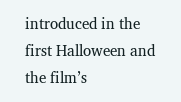introduced in the first Halloween and the film’s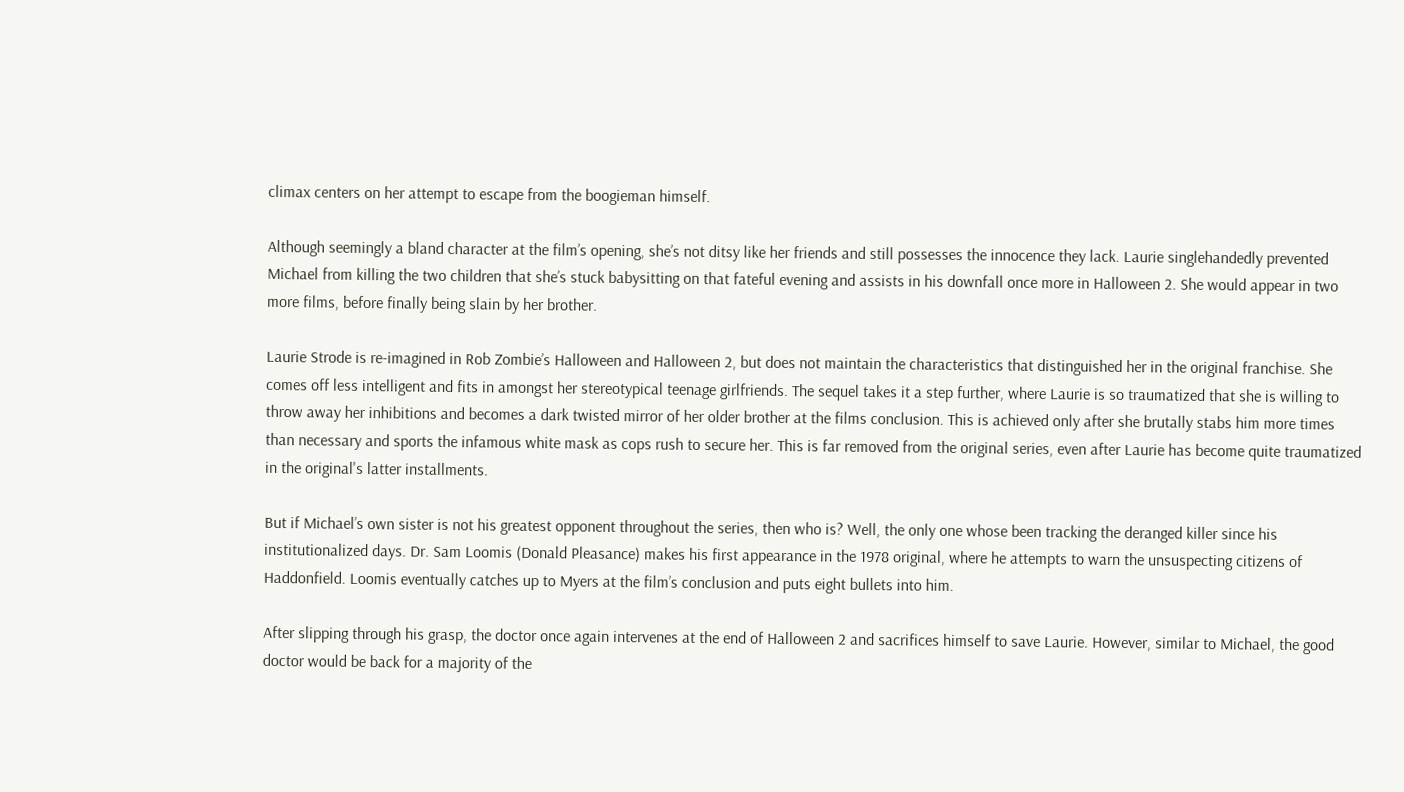climax centers on her attempt to escape from the boogieman himself.

Although seemingly a bland character at the film’s opening, she’s not ditsy like her friends and still possesses the innocence they lack. Laurie singlehandedly prevented Michael from killing the two children that she’s stuck babysitting on that fateful evening and assists in his downfall once more in Halloween 2. She would appear in two more films, before finally being slain by her brother.

Laurie Strode is re-imagined in Rob Zombie’s Halloween and Halloween 2, but does not maintain the characteristics that distinguished her in the original franchise. She comes off less intelligent and fits in amongst her stereotypical teenage girlfriends. The sequel takes it a step further, where Laurie is so traumatized that she is willing to throw away her inhibitions and becomes a dark twisted mirror of her older brother at the films conclusion. This is achieved only after she brutally stabs him more times than necessary and sports the infamous white mask as cops rush to secure her. This is far removed from the original series, even after Laurie has become quite traumatized in the original's latter installments.

But if Michael’s own sister is not his greatest opponent throughout the series, then who is? Well, the only one whose been tracking the deranged killer since his institutionalized days. Dr. Sam Loomis (Donald Pleasance) makes his first appearance in the 1978 original, where he attempts to warn the unsuspecting citizens of Haddonfield. Loomis eventually catches up to Myers at the film’s conclusion and puts eight bullets into him.

After slipping through his grasp, the doctor once again intervenes at the end of Halloween 2 and sacrifices himself to save Laurie. However, similar to Michael, the good doctor would be back for a majority of the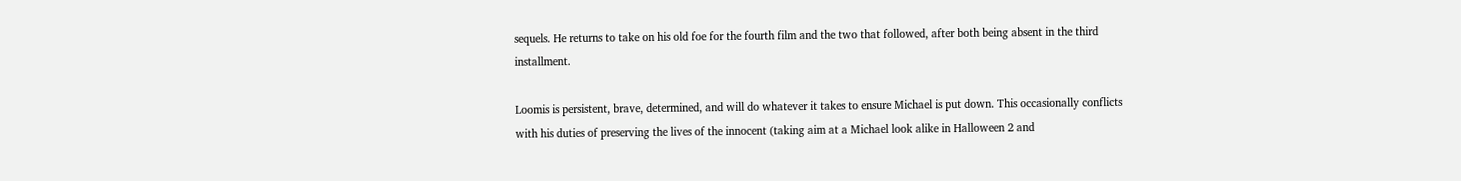sequels. He returns to take on his old foe for the fourth film and the two that followed, after both being absent in the third installment.

Loomis is persistent, brave, determined, and will do whatever it takes to ensure Michael is put down. This occasionally conflicts with his duties of preserving the lives of the innocent (taking aim at a Michael look alike in Halloween 2 and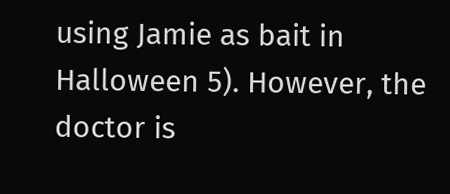using Jamie as bait in Halloween 5). However, the doctor is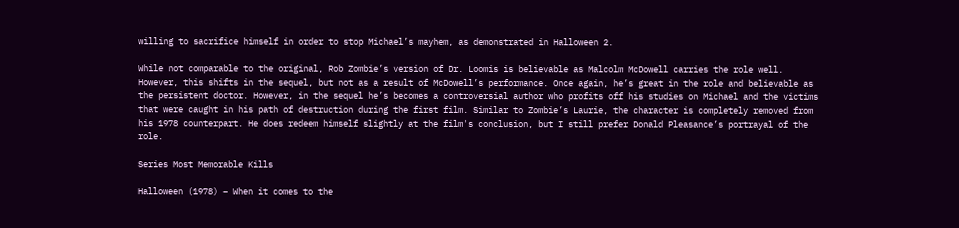willing to sacrifice himself in order to stop Michael’s mayhem, as demonstrated in Halloween 2.

While not comparable to the original, Rob Zombie’s version of Dr. Loomis is believable as Malcolm McDowell carries the role well. However, this shifts in the sequel, but not as a result of McDowell’s performance. Once again, he’s great in the role and believable as the persistent doctor. However, in the sequel he’s becomes a controversial author who profits off his studies on Michael and the victims that were caught in his path of destruction during the first film. Similar to Zombie’s Laurie, the character is completely removed from his 1978 counterpart. He does redeem himself slightly at the film's conclusion, but I still prefer Donald Pleasance’s portrayal of the role.

Series Most Memorable Kills

Halloween (1978) – When it comes to the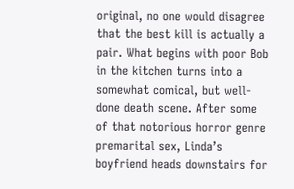original, no one would disagree that the best kill is actually a pair. What begins with poor Bob in the kitchen turns into a somewhat comical, but well-done death scene. After some of that notorious horror genre premarital sex, Linda’s boyfriend heads downstairs for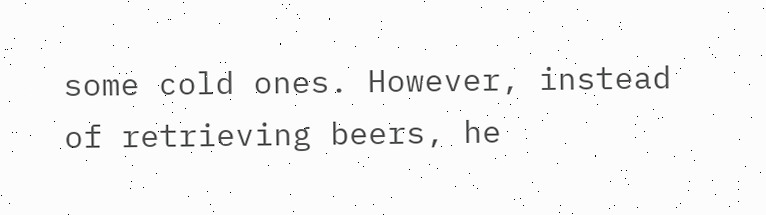some cold ones. However, instead of retrieving beers, he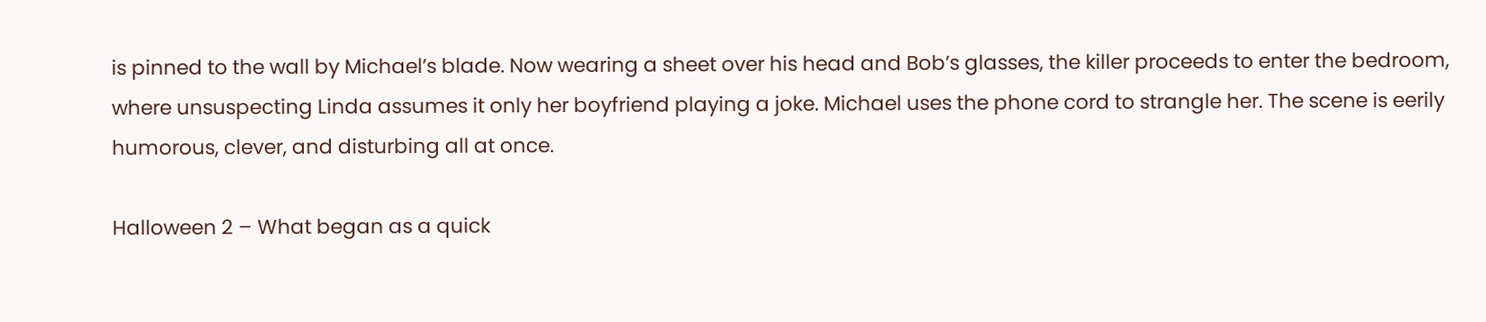is pinned to the wall by Michael’s blade. Now wearing a sheet over his head and Bob’s glasses, the killer proceeds to enter the bedroom, where unsuspecting Linda assumes it only her boyfriend playing a joke. Michael uses the phone cord to strangle her. The scene is eerily humorous, clever, and disturbing all at once.

Halloween 2 – What began as a quick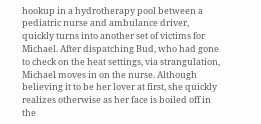hookup in a hydrotherapy pool between a pediatric nurse and ambulance driver, quickly turns into another set of victims for Michael. After dispatching Bud, who had gone to check on the heat settings, via strangulation, Michael moves in on the nurse. Although believing it to be her lover at first, she quickly realizes otherwise as her face is boiled off in the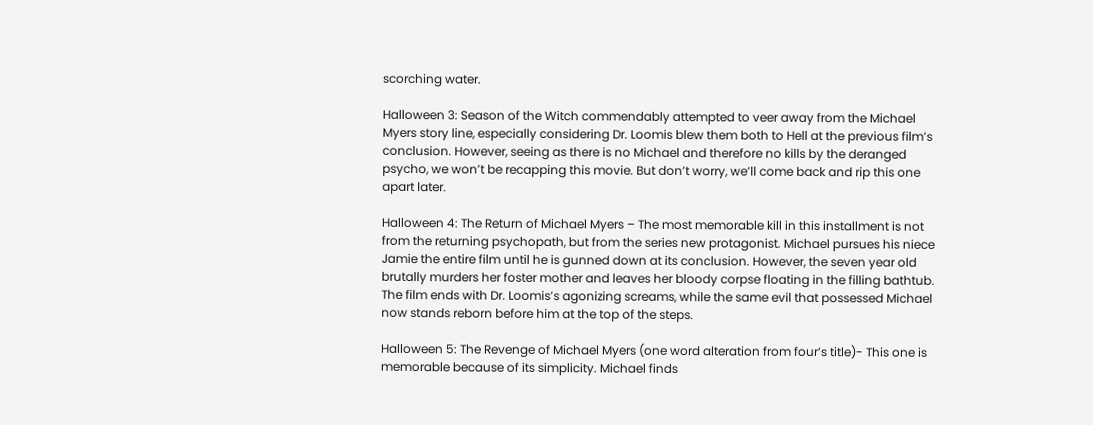scorching water.

Halloween 3: Season of the Witch commendably attempted to veer away from the Michael Myers story line, especially considering Dr. Loomis blew them both to Hell at the previous film’s conclusion. However, seeing as there is no Michael and therefore no kills by the deranged psycho, we won’t be recapping this movie. But don’t worry, we’ll come back and rip this one apart later.

Halloween 4: The Return of Michael Myers – The most memorable kill in this installment is not from the returning psychopath, but from the series new protagonist. Michael pursues his niece Jamie the entire film until he is gunned down at its conclusion. However, the seven year old brutally murders her foster mother and leaves her bloody corpse floating in the filling bathtub. The film ends with Dr. Loomis’s agonizing screams, while the same evil that possessed Michael now stands reborn before him at the top of the steps.

Halloween 5: The Revenge of Michael Myers (one word alteration from four’s title)- This one is memorable because of its simplicity. Michael finds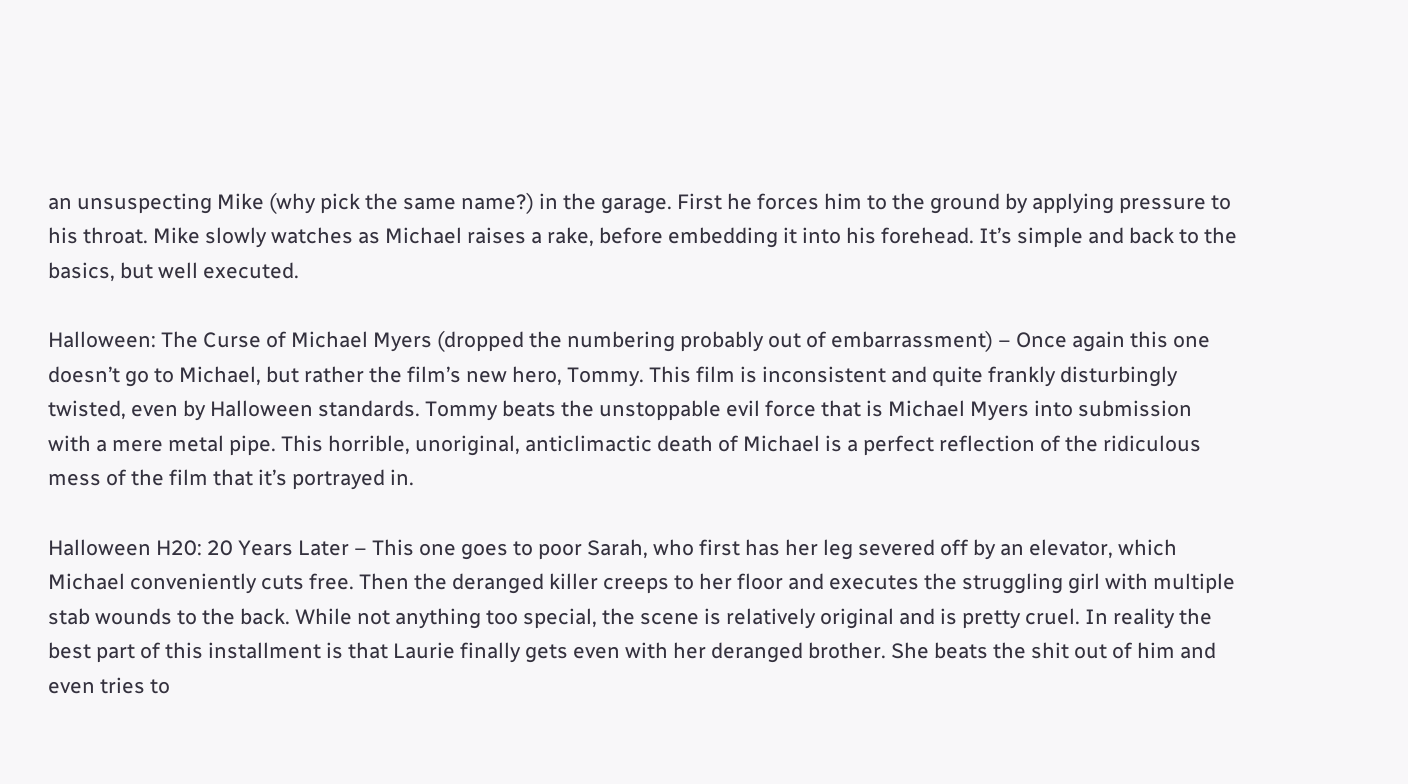an unsuspecting Mike (why pick the same name?) in the garage. First he forces him to the ground by applying pressure to his throat. Mike slowly watches as Michael raises a rake, before embedding it into his forehead. It’s simple and back to the basics, but well executed.

Halloween: The Curse of Michael Myers (dropped the numbering probably out of embarrassment) – Once again this one doesn’t go to Michael, but rather the film’s new hero, Tommy. This film is inconsistent and quite frankly disturbingly twisted, even by Halloween standards. Tommy beats the unstoppable evil force that is Michael Myers into submission with a mere metal pipe. This horrible, unoriginal, anticlimactic death of Michael is a perfect reflection of the ridiculous mess of the film that it’s portrayed in.

Halloween H20: 20 Years Later – This one goes to poor Sarah, who first has her leg severed off by an elevator, which Michael conveniently cuts free. Then the deranged killer creeps to her floor and executes the struggling girl with multiple stab wounds to the back. While not anything too special, the scene is relatively original and is pretty cruel. In reality the best part of this installment is that Laurie finally gets even with her deranged brother. She beats the shit out of him and even tries to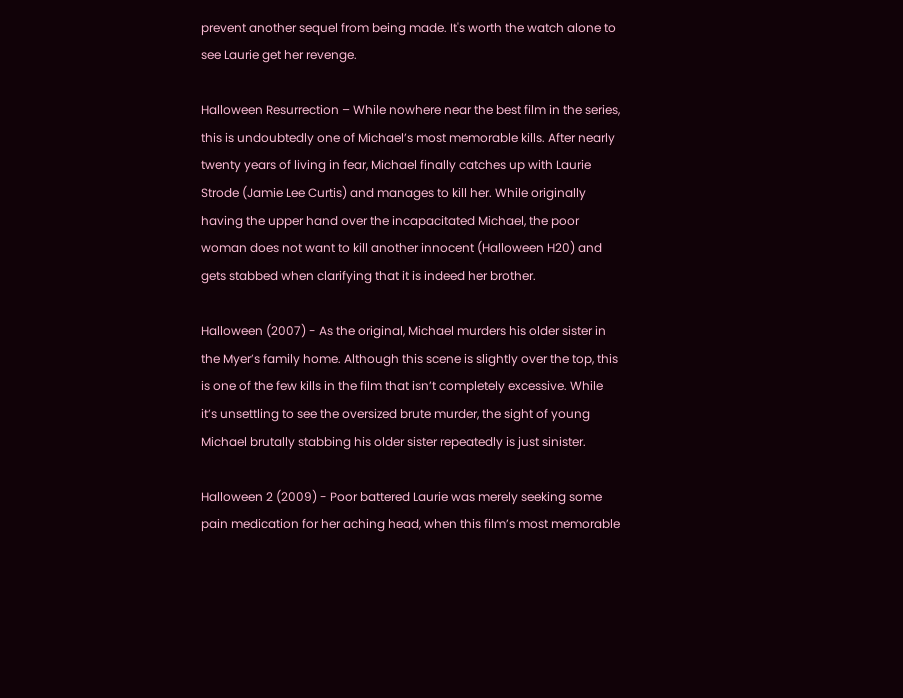prevent another sequel from being made. It's worth the watch alone to see Laurie get her revenge.

Halloween Resurrection – While nowhere near the best film in the series, this is undoubtedly one of Michael’s most memorable kills. After nearly twenty years of living in fear, Michael finally catches up with Laurie Strode (Jamie Lee Curtis) and manages to kill her. While originally having the upper hand over the incapacitated Michael, the poor woman does not want to kill another innocent (Halloween H20) and gets stabbed when clarifying that it is indeed her brother.

Halloween (2007) - As the original, Michael murders his older sister in the Myer’s family home. Although this scene is slightly over the top, this is one of the few kills in the film that isn’t completely excessive. While it’s unsettling to see the oversized brute murder, the sight of young Michael brutally stabbing his older sister repeatedly is just sinister.

Halloween 2 (2009) - Poor battered Laurie was merely seeking some pain medication for her aching head, when this film’s most memorable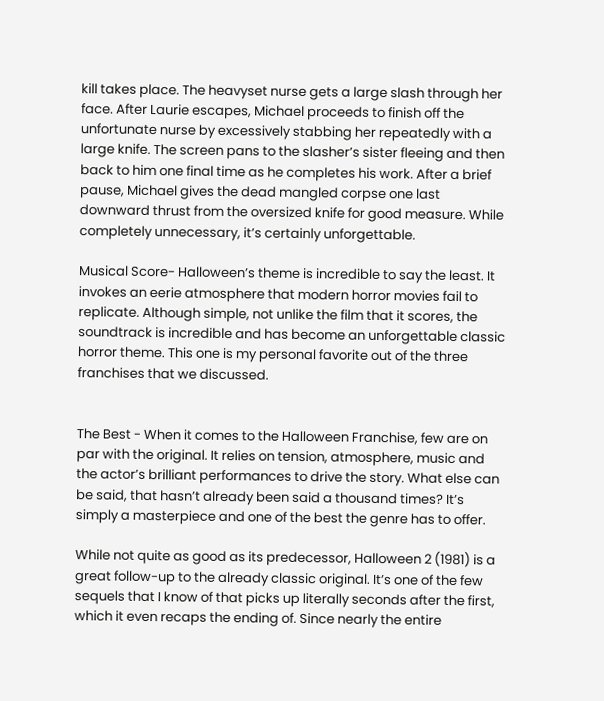kill takes place. The heavyset nurse gets a large slash through her face. After Laurie escapes, Michael proceeds to finish off the unfortunate nurse by excessively stabbing her repeatedly with a large knife. The screen pans to the slasher’s sister fleeing and then back to him one final time as he completes his work. After a brief pause, Michael gives the dead mangled corpse one last downward thrust from the oversized knife for good measure. While completely unnecessary, it’s certainly unforgettable.

Musical Score- Halloween’s theme is incredible to say the least. It invokes an eerie atmosphere that modern horror movies fail to replicate. Although simple, not unlike the film that it scores, the soundtrack is incredible and has become an unforgettable classic horror theme. This one is my personal favorite out of the three franchises that we discussed.


The Best - When it comes to the Halloween Franchise, few are on par with the original. It relies on tension, atmosphere, music and the actor’s brilliant performances to drive the story. What else can be said, that hasn’t already been said a thousand times? It’s simply a masterpiece and one of the best the genre has to offer.

While not quite as good as its predecessor, Halloween 2 (1981) is a great follow-up to the already classic original. It’s one of the few sequels that I know of that picks up literally seconds after the first, which it even recaps the ending of. Since nearly the entire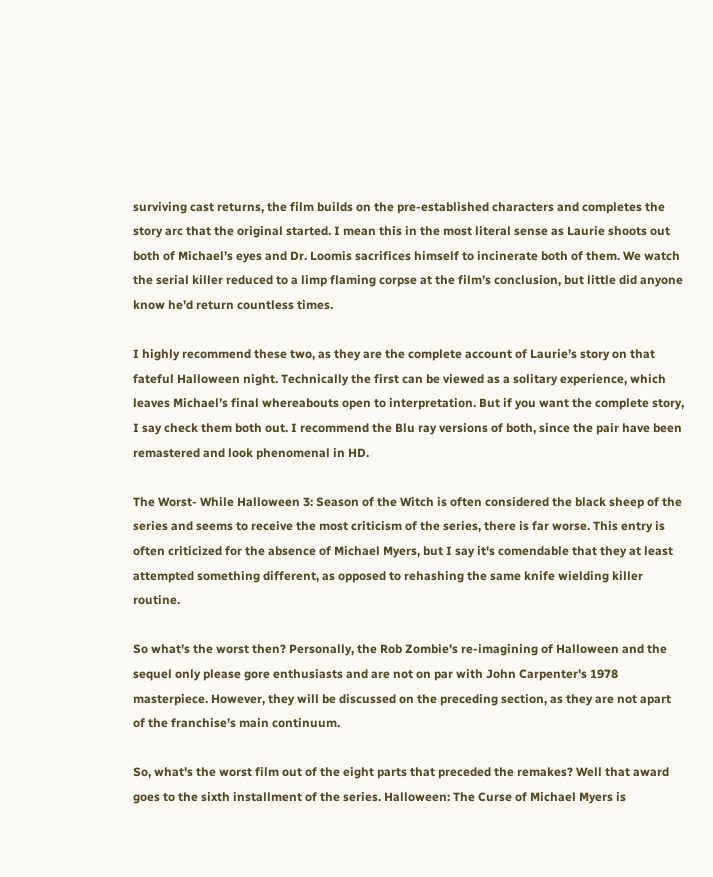surviving cast returns, the film builds on the pre-established characters and completes the story arc that the original started. I mean this in the most literal sense as Laurie shoots out both of Michael’s eyes and Dr. Loomis sacrifices himself to incinerate both of them. We watch the serial killer reduced to a limp flaming corpse at the film’s conclusion, but little did anyone know he’d return countless times.

I highly recommend these two, as they are the complete account of Laurie’s story on that fateful Halloween night. Technically the first can be viewed as a solitary experience, which leaves Michael’s final whereabouts open to interpretation. But if you want the complete story, I say check them both out. I recommend the Blu ray versions of both, since the pair have been remastered and look phenomenal in HD.

The Worst- While Halloween 3: Season of the Witch is often considered the black sheep of the series and seems to receive the most criticism of the series, there is far worse. This entry is often criticized for the absence of Michael Myers, but I say it's comendable that they at least attempted something different, as opposed to rehashing the same knife wielding killer routine.

So what's the worst then? Personally, the Rob Zombie's re-imagining of Halloween and the sequel only please gore enthusiasts and are not on par with John Carpenter's 1978 masterpiece. However, they will be discussed on the preceding section, as they are not apart of the franchise's main continuum.

So, what's the worst film out of the eight parts that preceded the remakes? Well that award goes to the sixth installment of the series. Halloween: The Curse of Michael Myers is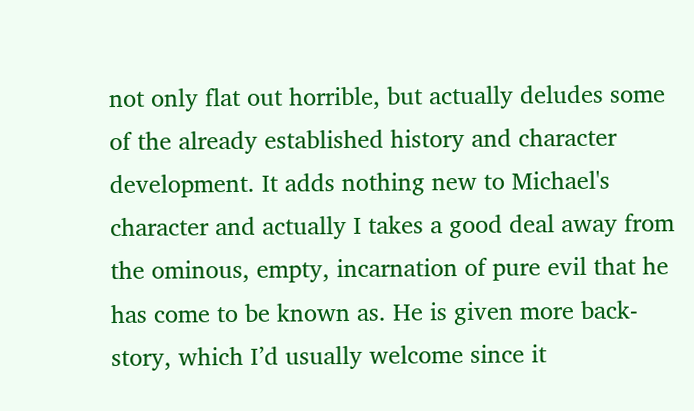not only flat out horrible, but actually deludes some of the already established history and character development. It adds nothing new to Michael's character and actually I takes a good deal away from the ominous, empty, incarnation of pure evil that he has come to be known as. He is given more back-story, which I’d usually welcome since it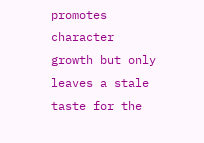promotes character growth but only leaves a stale taste for the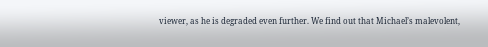viewer, as he is degraded even further. We find out that Michael’s malevolent,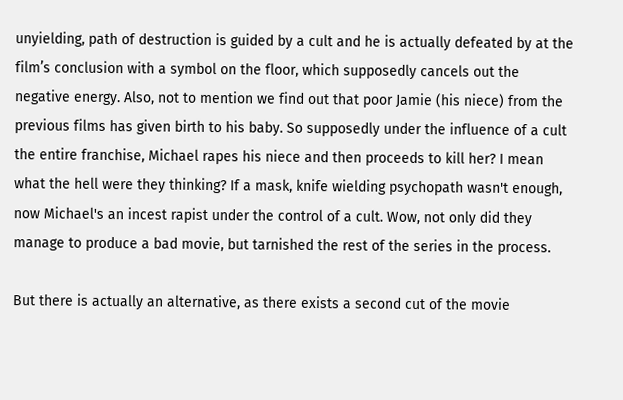unyielding, path of destruction is guided by a cult and he is actually defeated by at the film’s conclusion with a symbol on the floor, which supposedly cancels out the negative energy. Also, not to mention we find out that poor Jamie (his niece) from the previous films has given birth to his baby. So supposedly under the influence of a cult the entire franchise, Michael rapes his niece and then proceeds to kill her? I mean what the hell were they thinking? If a mask, knife wielding psychopath wasn't enough, now Michael's an incest rapist under the control of a cult. Wow, not only did they manage to produce a bad movie, but tarnished the rest of the series in the process.

But there is actually an alternative, as there exists a second cut of the movie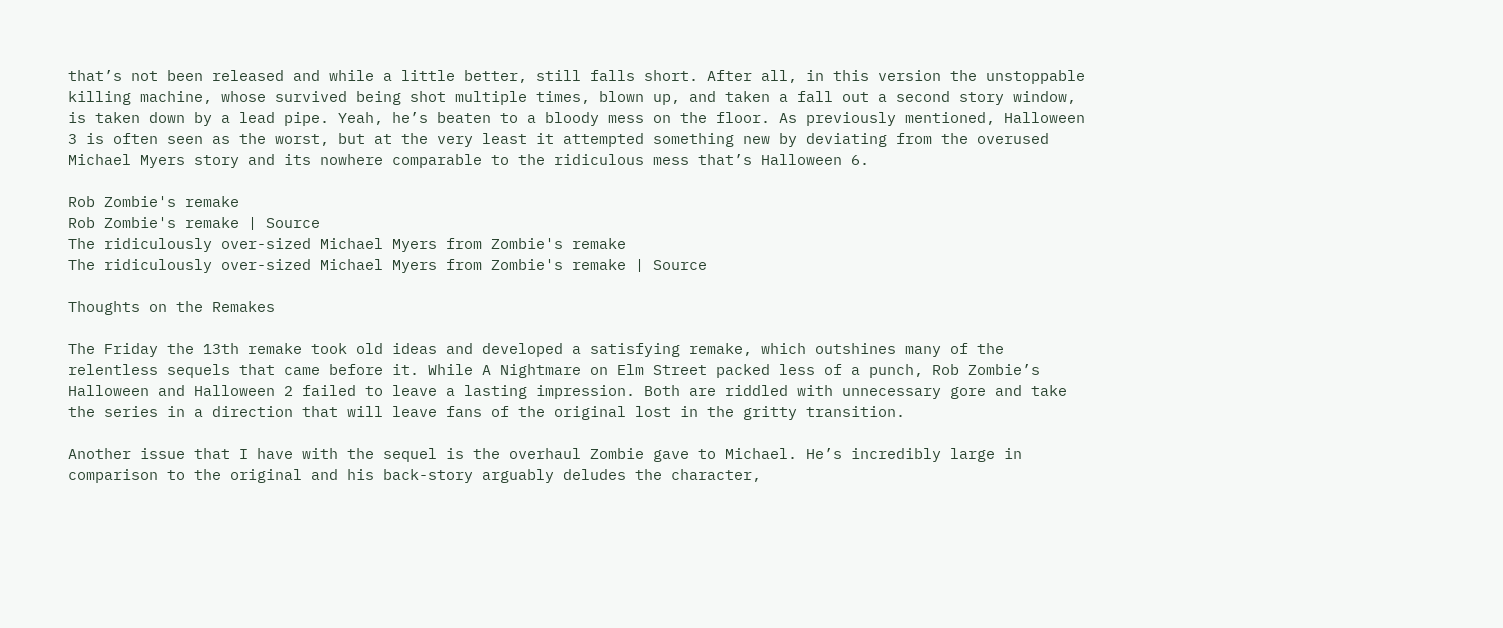that’s not been released and while a little better, still falls short. After all, in this version the unstoppable killing machine, whose survived being shot multiple times, blown up, and taken a fall out a second story window, is taken down by a lead pipe. Yeah, he’s beaten to a bloody mess on the floor. As previously mentioned, Halloween 3 is often seen as the worst, but at the very least it attempted something new by deviating from the overused Michael Myers story and its nowhere comparable to the ridiculous mess that’s Halloween 6.

Rob Zombie's remake
Rob Zombie's remake | Source
The ridiculously over-sized Michael Myers from Zombie's remake
The ridiculously over-sized Michael Myers from Zombie's remake | Source

Thoughts on the Remakes

The Friday the 13th remake took old ideas and developed a satisfying remake, which outshines many of the relentless sequels that came before it. While A Nightmare on Elm Street packed less of a punch, Rob Zombie’s Halloween and Halloween 2 failed to leave a lasting impression. Both are riddled with unnecessary gore and take the series in a direction that will leave fans of the original lost in the gritty transition.

Another issue that I have with the sequel is the overhaul Zombie gave to Michael. He’s incredibly large in comparison to the original and his back-story arguably deludes the character,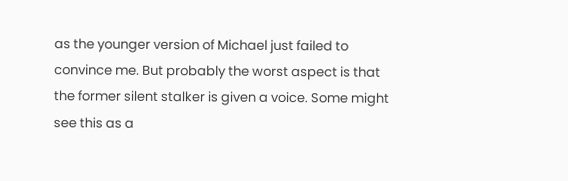as the younger version of Michael just failed to convince me. But probably the worst aspect is that the former silent stalker is given a voice. Some might see this as a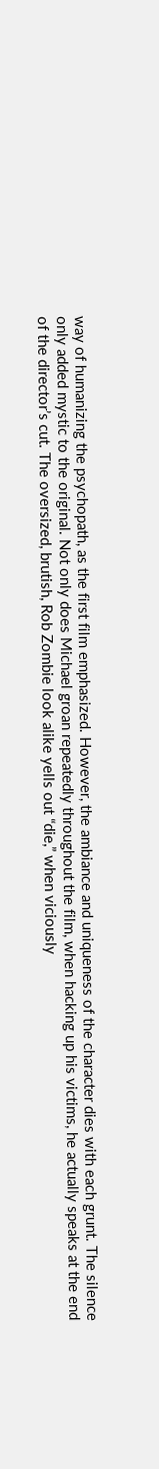way of humanizing the psychopath, as the first film emphasized. However, the ambiance and uniqueness of the character dies with each grunt. The silence only added mystic to the original. Not only does Michael groan repeatedly throughout the film, when hacking up his victims, he actually speaks at the end of the director’s cut. The oversized, brutish, Rob Zombie look alike yells out “die,” when viciously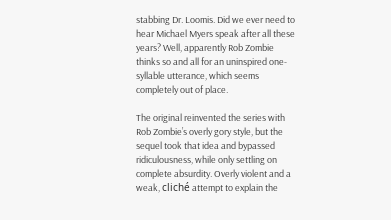stabbing Dr. Loomis. Did we ever need to hear Michael Myers speak after all these years? Well, apparently Rob Zombie thinks so and all for an uninspired one-syllable utterance, which seems completely out of place.

The original reinvented the series with Rob Zombie’s overly gory style, but the sequel took that idea and bypassed ridiculousness, while only settling on complete absurdity. Overly violent and a weak, cliché attempt to explain the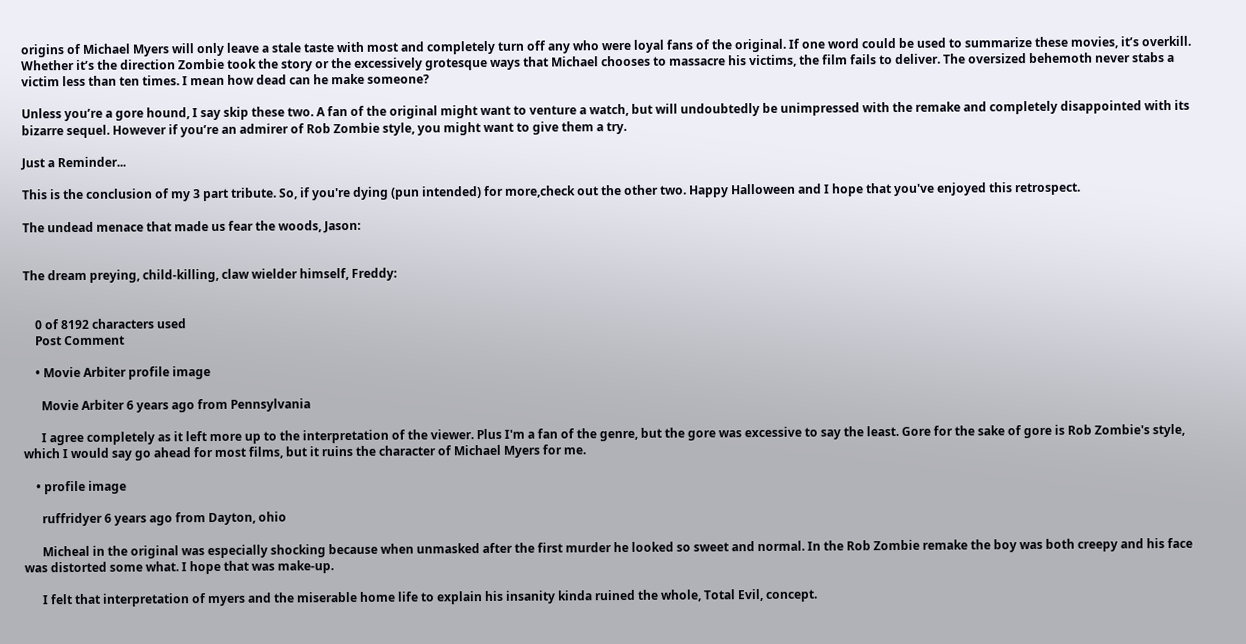origins of Michael Myers will only leave a stale taste with most and completely turn off any who were loyal fans of the original. If one word could be used to summarize these movies, it’s overkill. Whether it’s the direction Zombie took the story or the excessively grotesque ways that Michael chooses to massacre his victims, the film fails to deliver. The oversized behemoth never stabs a victim less than ten times. I mean how dead can he make someone?

Unless you’re a gore hound, I say skip these two. A fan of the original might want to venture a watch, but will undoubtedly be unimpressed with the remake and completely disappointed with its bizarre sequel. However if you’re an admirer of Rob Zombie style, you might want to give them a try.

Just a Reminder...

This is the conclusion of my 3 part tribute. So, if you're dying (pun intended) for more,check out the other two. Happy Halloween and I hope that you've enjoyed this retrospect.

The undead menace that made us fear the woods, Jason:


The dream preying, child-killing, claw wielder himself, Freddy:


    0 of 8192 characters used
    Post Comment

    • Movie Arbiter profile image

      Movie Arbiter 6 years ago from Pennsylvania

      I agree completely as it left more up to the interpretation of the viewer. Plus I'm a fan of the genre, but the gore was excessive to say the least. Gore for the sake of gore is Rob Zombie's style, which I would say go ahead for most films, but it ruins the character of Michael Myers for me.

    • profile image

      ruffridyer 6 years ago from Dayton, ohio

      Micheal in the original was especially shocking because when unmasked after the first murder he looked so sweet and normal. In the Rob Zombie remake the boy was both creepy and his face was distorted some what. I hope that was make-up.

      I felt that interpretation of myers and the miserable home life to explain his insanity kinda ruined the whole, Total Evil, concept.